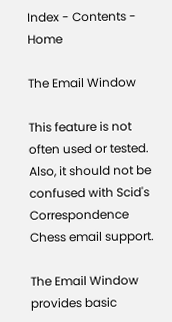Index - Contents - Home

The Email Window

This feature is not often used or tested. Also, it should not be confused with Scid's Correspondence Chess email support.

The Email Window provides basic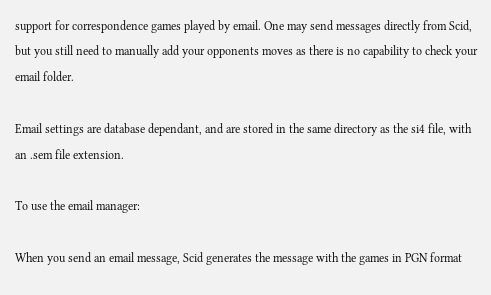support for correspondence games played by email. One may send messages directly from Scid, but you still need to manually add your opponents moves as there is no capability to check your email folder.

Email settings are database dependant, and are stored in the same directory as the si4 file, with an .sem file extension.

To use the email manager:

When you send an email message, Scid generates the message with the games in PGN format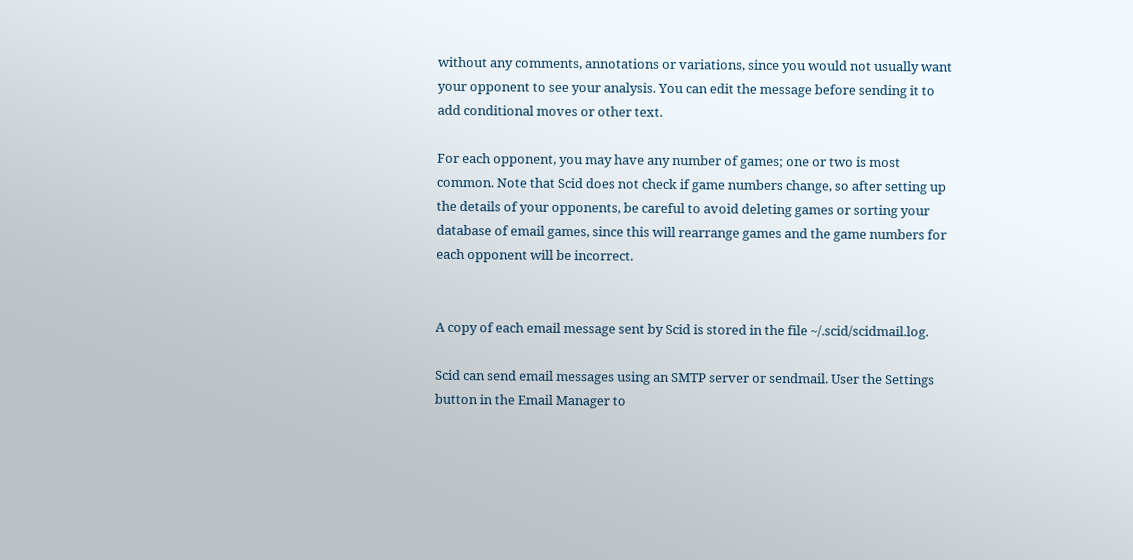without any comments, annotations or variations, since you would not usually want your opponent to see your analysis. You can edit the message before sending it to add conditional moves or other text.

For each opponent, you may have any number of games; one or two is most common. Note that Scid does not check if game numbers change, so after setting up the details of your opponents, be careful to avoid deleting games or sorting your database of email games, since this will rearrange games and the game numbers for each opponent will be incorrect.


A copy of each email message sent by Scid is stored in the file ~/.scid/scidmail.log.

Scid can send email messages using an SMTP server or sendmail. User the Settings button in the Email Manager to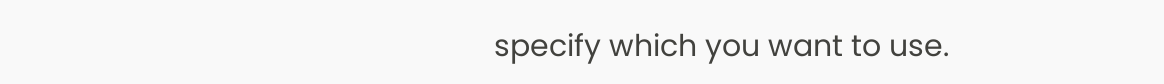specify which you want to use.